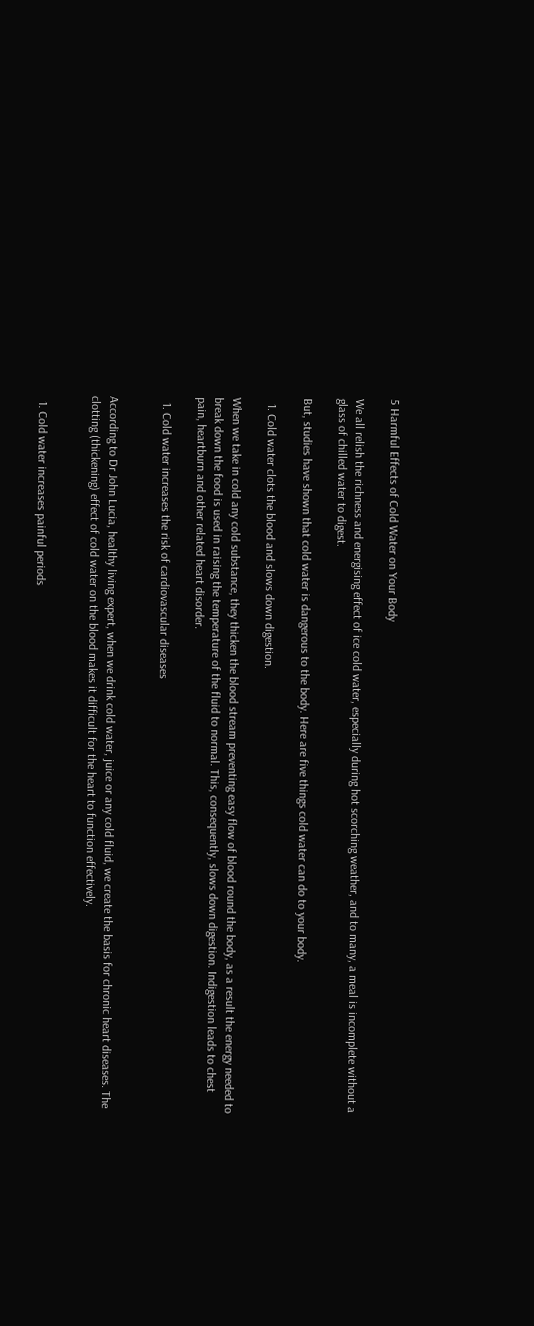5 Harmful Effects of Cold Water on Your Body

We all relish the richness and energising effect of ice cold water, especially during hot scorching weather, and to many, a meal is incomplete without a glass of chilled water to digest.

But, studies have shown that cold water is dangerous to the body. Here are five things cold water can do to your body.

  1. Cold water clots the blood and slows down digestion.

When we take in cold any cold substance, they thicken the blood stream preventing easy flow of blood round the body, as a result the energy needed to break down the food is used in raising the temperature of the fluid to normal. This, consequently, slows down digestion. Indigestion leads to chest pain, heartburn and other related heart disorder.

  1. Cold water increases the risk of cardiovascular diseases


According to Dr John Lucia, healthy living expert, when we drink cold water, juice or any cold fluid, we create the basis for chronic heart diseases. The clotting (thickening) effect of cold water on the blood makes it difficult for the heart to function effectively.


  1. Cold water increases painful periods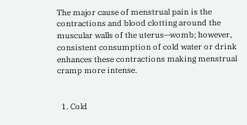The major cause of menstrual pain is the contractions and blood clotting around the muscular walls of the uterus—womb; however, consistent consumption of cold water or drink enhances these contractions making menstrual cramp more intense.


  1. Cold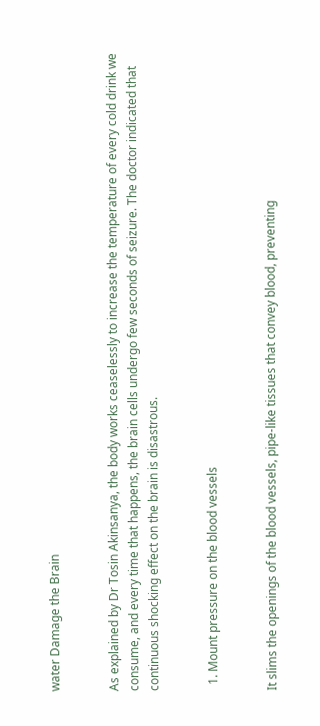water Damage the Brain


As explained by Dr Tosin Akinsanya, the body works ceaselessly to increase the temperature of every cold drink we consume, and every time that happens, the brain cells undergo few seconds of seizure. The doctor indicated that continuous shocking effect on the brain is disastrous.


  1. Mount pressure on the blood vessels


It slims the openings of the blood vessels, pipe-like tissues that convey blood, preventing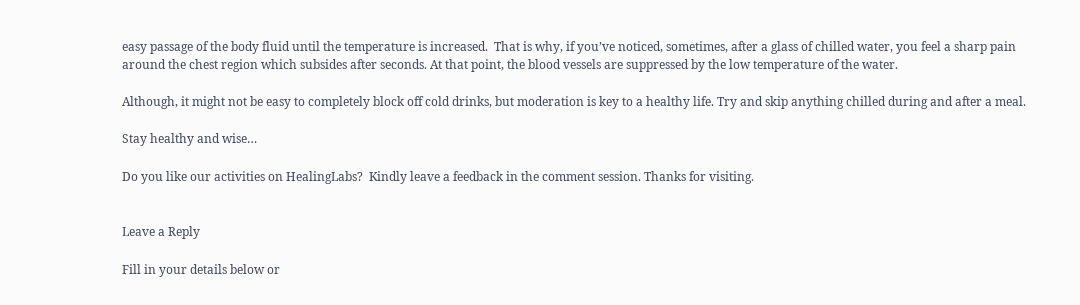easy passage of the body fluid until the temperature is increased.  That is why, if you’ve noticed, sometimes, after a glass of chilled water, you feel a sharp pain around the chest region which subsides after seconds. At that point, the blood vessels are suppressed by the low temperature of the water.

Although, it might not be easy to completely block off cold drinks, but moderation is key to a healthy life. Try and skip anything chilled during and after a meal.

Stay healthy and wise…

Do you like our activities on HealingLabs?  Kindly leave a feedback in the comment session. Thanks for visiting.


Leave a Reply

Fill in your details below or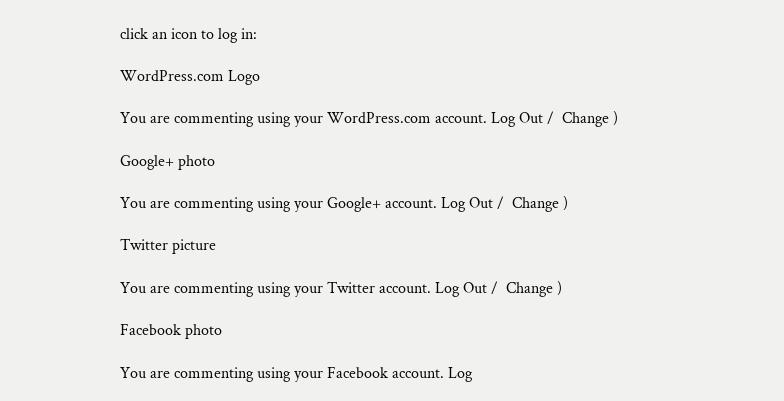click an icon to log in:

WordPress.com Logo

You are commenting using your WordPress.com account. Log Out /  Change )

Google+ photo

You are commenting using your Google+ account. Log Out /  Change )

Twitter picture

You are commenting using your Twitter account. Log Out /  Change )

Facebook photo

You are commenting using your Facebook account. Log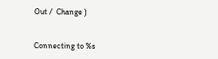Out /  Change )


Connecting to %s